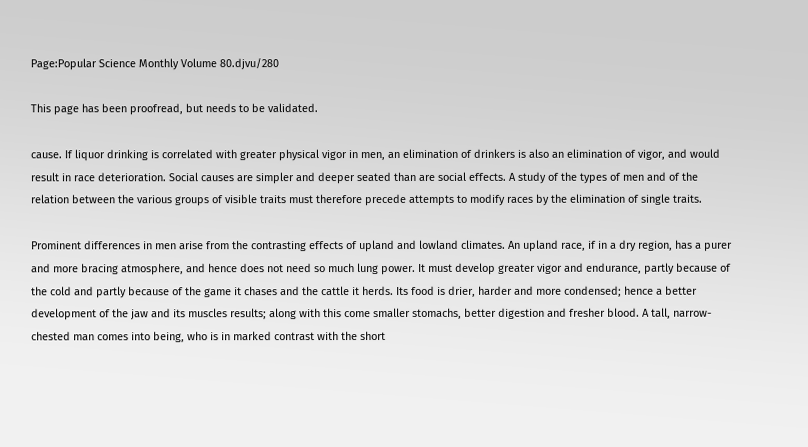Page:Popular Science Monthly Volume 80.djvu/280

This page has been proofread, but needs to be validated.

cause. If liquor drinking is correlated with greater physical vigor in men, an elimination of drinkers is also an elimination of vigor, and would result in race deterioration. Social causes are simpler and deeper seated than are social effects. A study of the types of men and of the relation between the various groups of visible traits must therefore precede attempts to modify races by the elimination of single traits.

Prominent differences in men arise from the contrasting effects of upland and lowland climates. An upland race, if in a dry region, has a purer and more bracing atmosphere, and hence does not need so much lung power. It must develop greater vigor and endurance, partly because of the cold and partly because of the game it chases and the cattle it herds. Its food is drier, harder and more condensed; hence a better development of the jaw and its muscles results; along with this come smaller stomachs, better digestion and fresher blood. A tall, narrow-chested man comes into being, who is in marked contrast with the short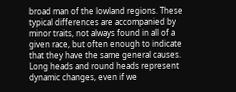broad man of the lowland regions. These typical differences are accompanied by minor traits, not always found in all of a given race, but often enough to indicate that they have the same general causes. Long heads and round heads represent dynamic changes, even if we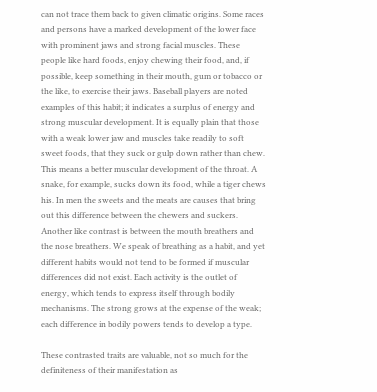can not trace them back to given climatic origins. Some races and persons have a marked development of the lower face with prominent jaws and strong facial muscles. These people like hard foods, enjoy chewing their food, and, if possible, keep something in their mouth, gum or tobacco or the like, to exercise their jaws. Baseball players are noted examples of this habit; it indicates a surplus of energy and strong muscular development. It is equally plain that those with a weak lower jaw and muscles take readily to soft sweet foods, that they suck or gulp down rather than chew. This means a better muscular development of the throat. A snake, for example, sucks down its food, while a tiger chews his. In men the sweets and the meats are causes that bring out this difference between the chewers and suckers. Another like contrast is between the mouth breathers and the nose breathers. We speak of breathing as a habit, and yet different habits would not tend to be formed if muscular differences did not exist. Each activity is the outlet of energy, which tends to express itself through bodily mechanisms. The strong grows at the expense of the weak; each difference in bodily powers tends to develop a type.

These contrasted traits are valuable, not so much for the definiteness of their manifestation as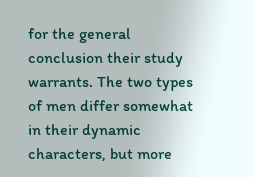for the general conclusion their study warrants. The two types of men differ somewhat in their dynamic characters, but more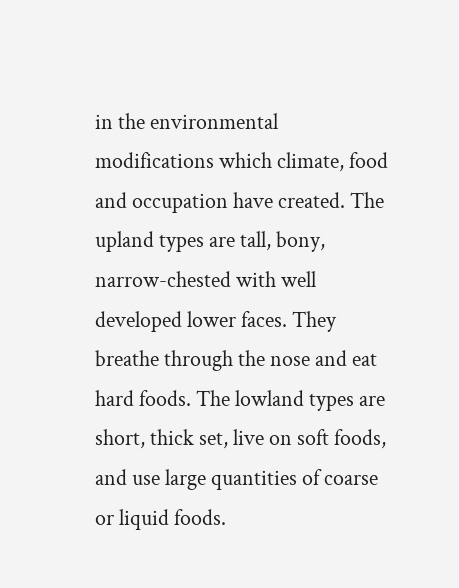in the environmental modifications which climate, food and occupation have created. The upland types are tall, bony, narrow-chested with well developed lower faces. They breathe through the nose and eat hard foods. The lowland types are short, thick set, live on soft foods, and use large quantities of coarse or liquid foods.